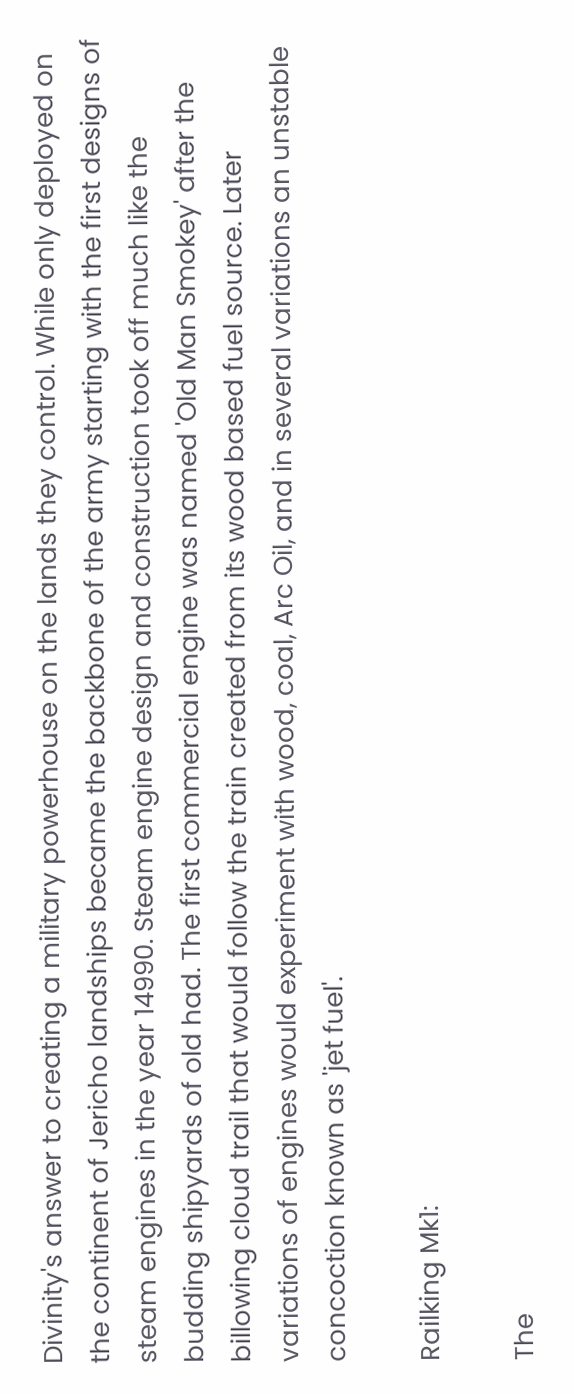Divinity's answer to creating a military powerhouse on the lands they control. While only deployed on the continent of Jericho landships became the backbone of the army starting with the first designs of steam engines in the year 14990. Steam engine design and construction took off much like the budding shipyards of old had. The first commercial engine was named 'Old Man Smokey' after the billowing cloud trail that would follow the train created from its wood based fuel source. Later variations of engines would experiment with wood, coal, Arc Oil, and in several variations an unstable concoction known as 'jet fuel'.

Railking Mk1:

The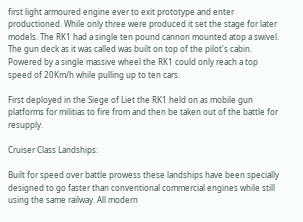first light armoured engine ever to exit prototype and enter productioned. While only three were produced it set the stage for later models. The RK1 had a single ten pound cannon mounted atop a swivel. The gun deck as it was called was built on top of the pilot's cabin. Powered by a single massive wheel the RK1 could only reach a top speed of 20Km/h while pulling up to ten cars.

First deployed in the Siege of Liet the RK1 held on as mobile gun platforms for militias to fire from and then be taken out of the battle for resupply.

Cruiser Class Landships:

Built for speed over battle prowess these landships have been specially designed to go faster than conventional commercial engines while still using the same railway. All modern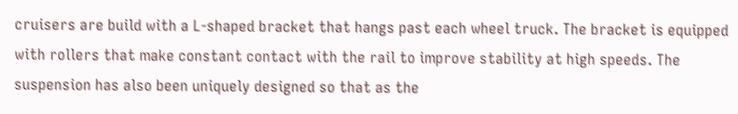cruisers are build with a L-shaped bracket that hangs past each wheel truck. The bracket is equipped with rollers that make constant contact with the rail to improve stability at high speeds. The suspension has also been uniquely designed so that as the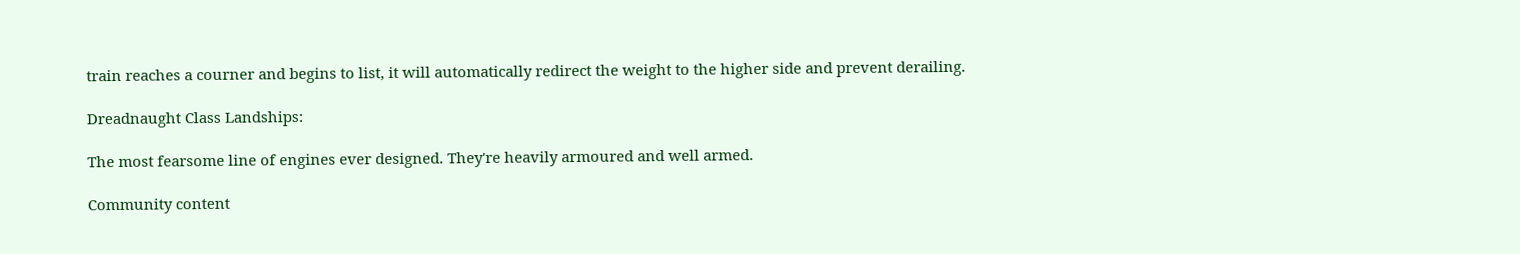train reaches a courner and begins to list, it will automatically redirect the weight to the higher side and prevent derailing.

Dreadnaught Class Landships:

The most fearsome line of engines ever designed. They're heavily armoured and well armed.

Community content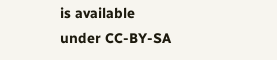is available under CC-BY-SA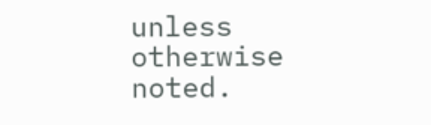unless otherwise noted.